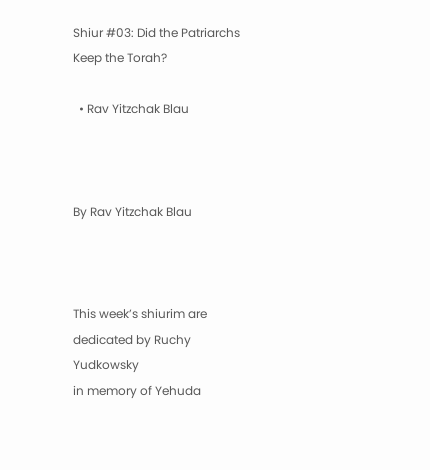Shiur #03: Did the Patriarchs Keep the Torah?

  • Rav Yitzchak Blau



By Rav Yitzchak Blau



This week’s shiurim are dedicated by Ruchy Yudkowsky
in memory of Yehuda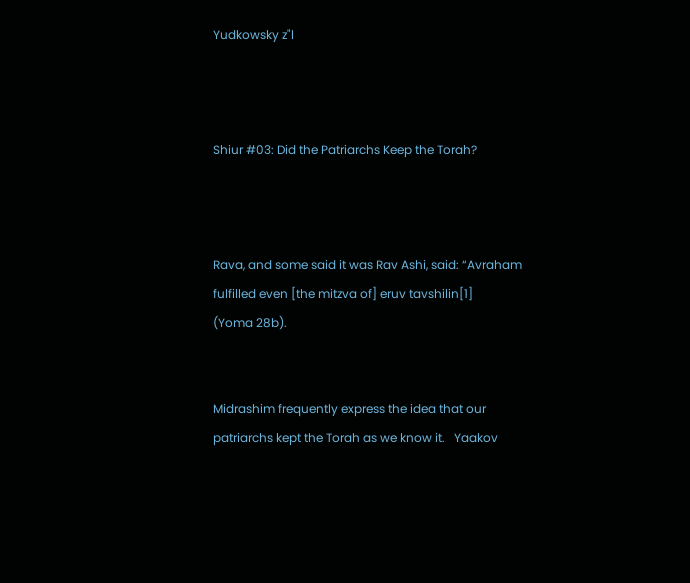Yudkowsky z"l



Shiur #03: Did the Patriarchs Keep the Torah?



Rava, and some said it was Rav Ashi, said: “Avraham fulfilled even [the mitzva of] eruv tavshilin[1]    (Yoma 28b).


Midrashim frequently express the idea that our patriarchs kept the Torah as we know it.   Yaakov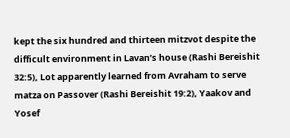kept the six hundred and thirteen mitzvot despite the difficult environment in Lavan’s house (Rashi Bereishit 32:5), Lot apparently learned from Avraham to serve matza on Passover (Rashi Bereishit 19:2), Yaakov and Yosef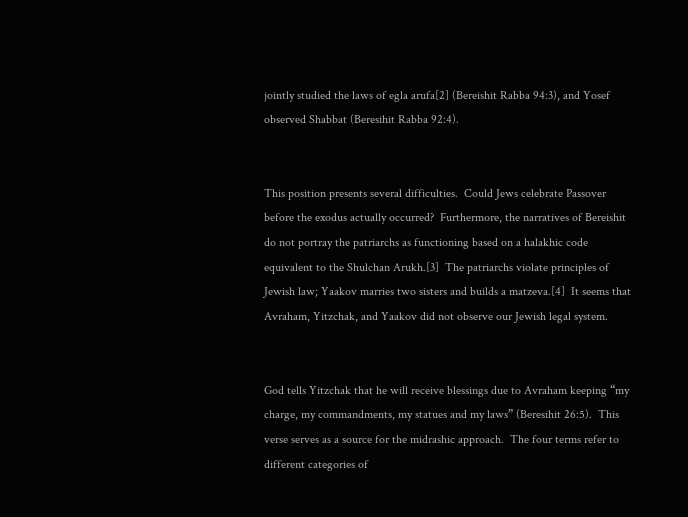jointly studied the laws of egla arufa[2] (Bereishit Rabba 94:3), and Yosef observed Shabbat (Beresihit Rabba 92:4).


This position presents several difficulties.  Could Jews celebrate Passover before the exodus actually occurred?  Furthermore, the narratives of Bereishit do not portray the patriarchs as functioning based on a halakhic code equivalent to the Shulchan Arukh.[3]  The patriarchs violate principles of Jewish law; Yaakov marries two sisters and builds a matzeva.[4]  It seems that Avraham, Yitzchak, and Yaakov did not observe our Jewish legal system.


God tells Yitzchak that he will receive blessings due to Avraham keeping “my charge, my commandments, my statues and my laws” (Beresihit 26:5).  This verse serves as a source for the midrashic approach.  The four terms refer to different categories of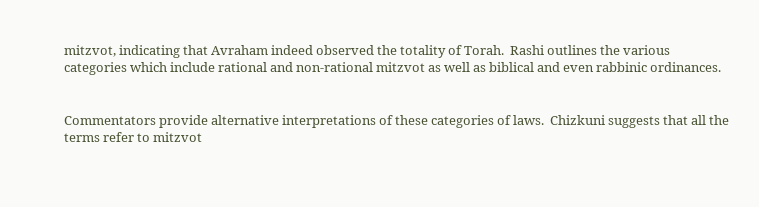mitzvot, indicating that Avraham indeed observed the totality of Torah.  Rashi outlines the various categories which include rational and non-rational mitzvot as well as biblical and even rabbinic ordinances.


Commentators provide alternative interpretations of these categories of laws.  Chizkuni suggests that all the terms refer to mitzvot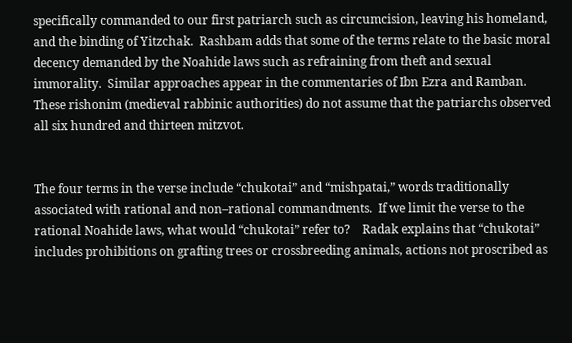specifically commanded to our first patriarch such as circumcision, leaving his homeland, and the binding of Yitzchak.  Rashbam adds that some of the terms relate to the basic moral decency demanded by the Noahide laws such as refraining from theft and sexual immorality.  Similar approaches appear in the commentaries of Ibn Ezra and Ramban.  These rishonim (medieval rabbinic authorities) do not assume that the patriarchs observed all six hundred and thirteen mitzvot.


The four terms in the verse include “chukotai” and “mishpatai,” words traditionally associated with rational and non–rational commandments.  If we limit the verse to the rational Noahide laws, what would “chukotai” refer to?    Radak explains that “chukotai” includes prohibitions on grafting trees or crossbreeding animals, actions not proscribed as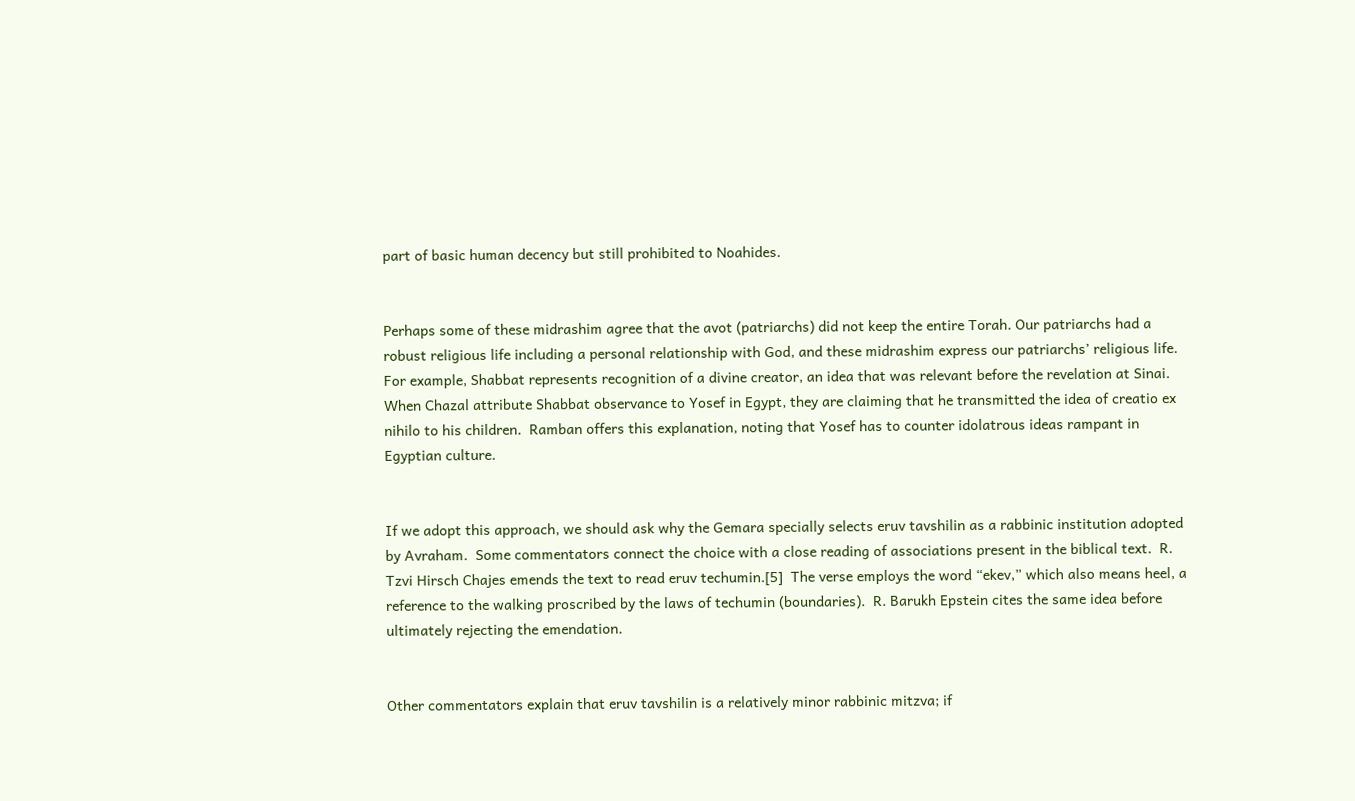part of basic human decency but still prohibited to Noahides.


Perhaps some of these midrashim agree that the avot (patriarchs) did not keep the entire Torah. Our patriarchs had a robust religious life including a personal relationship with God, and these midrashim express our patriarchs’ religious life.  For example, Shabbat represents recognition of a divine creator, an idea that was relevant before the revelation at Sinai.  When Chazal attribute Shabbat observance to Yosef in Egypt, they are claiming that he transmitted the idea of creatio ex nihilo to his children.  Ramban offers this explanation, noting that Yosef has to counter idolatrous ideas rampant in Egyptian culture.


If we adopt this approach, we should ask why the Gemara specially selects eruv tavshilin as a rabbinic institution adopted by Avraham.  Some commentators connect the choice with a close reading of associations present in the biblical text.  R. Tzvi Hirsch Chajes emends the text to read eruv techumin.[5]  The verse employs the word “ekev,” which also means heel, a reference to the walking proscribed by the laws of techumin (boundaries).  R. Barukh Epstein cites the same idea before ultimately rejecting the emendation.


Other commentators explain that eruv tavshilin is a relatively minor rabbinic mitzva; if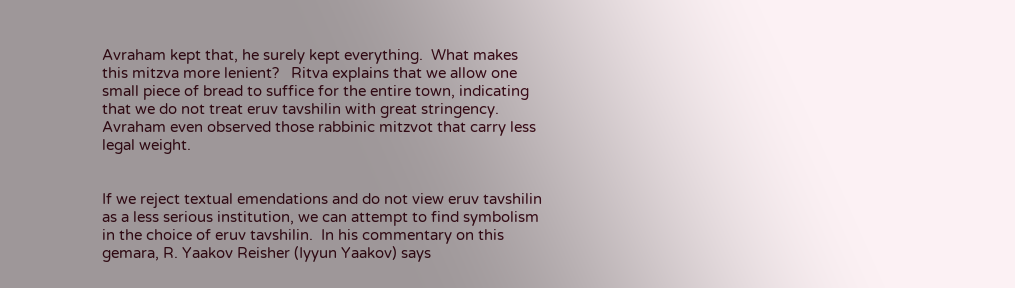Avraham kept that, he surely kept everything.  What makes this mitzva more lenient?   Ritva explains that we allow one small piece of bread to suffice for the entire town, indicating that we do not treat eruv tavshilin with great stringency.  Avraham even observed those rabbinic mitzvot that carry less legal weight.


If we reject textual emendations and do not view eruv tavshilin as a less serious institution, we can attempt to find symbolism in the choice of eruv tavshilin.  In his commentary on this gemara, R. Yaakov Reisher (Iyyun Yaakov) says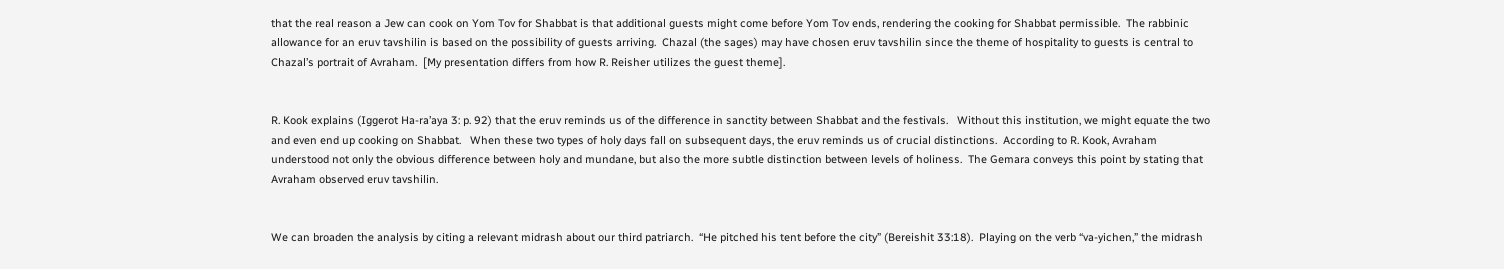that the real reason a Jew can cook on Yom Tov for Shabbat is that additional guests might come before Yom Tov ends, rendering the cooking for Shabbat permissible.  The rabbinic allowance for an eruv tavshilin is based on the possibility of guests arriving.  Chazal (the sages) may have chosen eruv tavshilin since the theme of hospitality to guests is central to Chazal’s portrait of Avraham.  [My presentation differs from how R. Reisher utilizes the guest theme].


R. Kook explains (Iggerot Ha-ra’aya 3: p. 92) that the eruv reminds us of the difference in sanctity between Shabbat and the festivals.   Without this institution, we might equate the two and even end up cooking on Shabbat.   When these two types of holy days fall on subsequent days, the eruv reminds us of crucial distinctions.  According to R. Kook, Avraham understood not only the obvious difference between holy and mundane, but also the more subtle distinction between levels of holiness.  The Gemara conveys this point by stating that Avraham observed eruv tavshilin.


We can broaden the analysis by citing a relevant midrash about our third patriarch.  “He pitched his tent before the city” (Bereishit 33:18).  Playing on the verb “va-yichen,” the midrash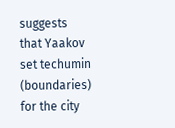suggests that Yaakov set techumin (boundaries) for the city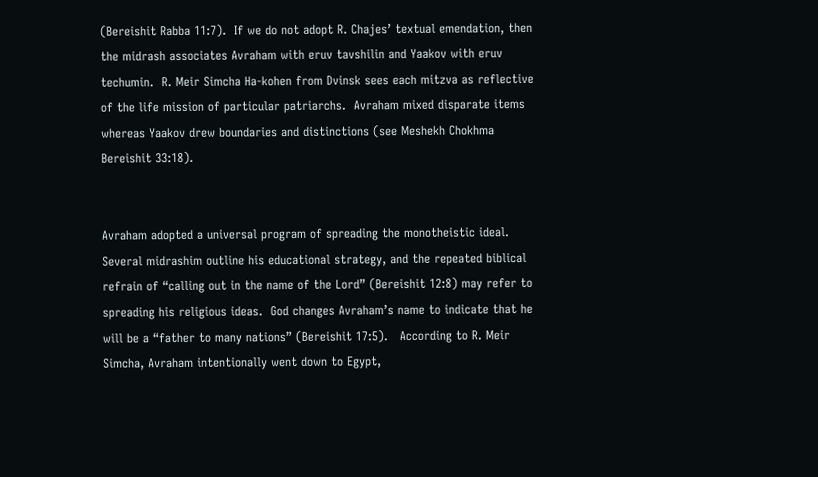(Bereishit Rabba 11:7).  If we do not adopt R. Chajes’ textual emendation, then the midrash associates Avraham with eruv tavshilin and Yaakov with eruv techumin.  R. Meir Simcha Ha-kohen from Dvinsk sees each mitzva as reflective of the life mission of particular patriarchs.  Avraham mixed disparate items whereas Yaakov drew boundaries and distinctions (see Meshekh Chokhma Bereishit 33:18).


Avraham adopted a universal program of spreading the monotheistic ideal. Several midrashim outline his educational strategy, and the repeated biblical refrain of “calling out in the name of the Lord” (Bereishit 12:8) may refer to spreading his religious ideas.  God changes Avraham’s name to indicate that he will be a “father to many nations” (Bereishit 17:5).   According to R. Meir Simcha, Avraham intentionally went down to Egypt,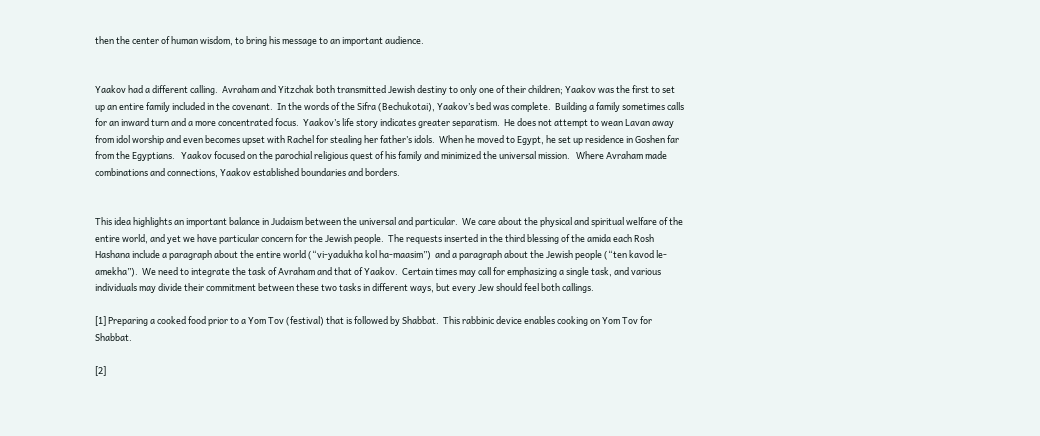then the center of human wisdom, to bring his message to an important audience.


Yaakov had a different calling.  Avraham and Yitzchak both transmitted Jewish destiny to only one of their children; Yaakov was the first to set up an entire family included in the covenant.  In the words of the Sifra (Bechukotai), Yaakov’s bed was complete.  Building a family sometimes calls for an inward turn and a more concentrated focus.  Yaakov’s life story indicates greater separatism.  He does not attempt to wean Lavan away from idol worship and even becomes upset with Rachel for stealing her father’s idols.  When he moved to Egypt, he set up residence in Goshen far from the Egyptians.   Yaakov focused on the parochial religious quest of his family and minimized the universal mission.   Where Avraham made combinations and connections, Yaakov established boundaries and borders.


This idea highlights an important balance in Judaism between the universal and particular.  We care about the physical and spiritual welfare of the entire world, and yet we have particular concern for the Jewish people.  The requests inserted in the third blessing of the amida each Rosh Hashana include a paragraph about the entire world (“vi-yadukha kol ha-maasim”)  and a paragraph about the Jewish people (“ten kavod le-amekha”).  We need to integrate the task of Avraham and that of Yaakov.  Certain times may call for emphasizing a single task, and various individuals may divide their commitment between these two tasks in different ways, but every Jew should feel both callings.

[1] Preparing a cooked food prior to a Yom Tov (festival) that is followed by Shabbat.  This rabbinic device enables cooking on Yom Tov for Shabbat.

[2]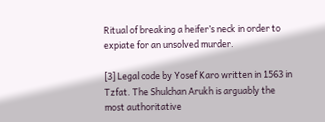Ritual of breaking a heifer’s neck in order to expiate for an unsolved murder.

[3] Legal code by Yosef Karo written in 1563 in Tzfat. The Shulchan Arukh is arguably the most authoritative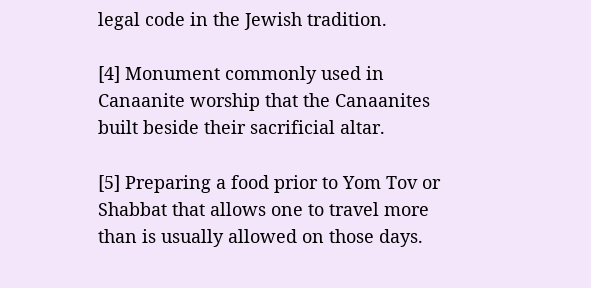legal code in the Jewish tradition.

[4] Monument commonly used in Canaanite worship that the Canaanites built beside their sacrificial altar.

[5] Preparing a food prior to Yom Tov or Shabbat that allows one to travel more than is usually allowed on those days.